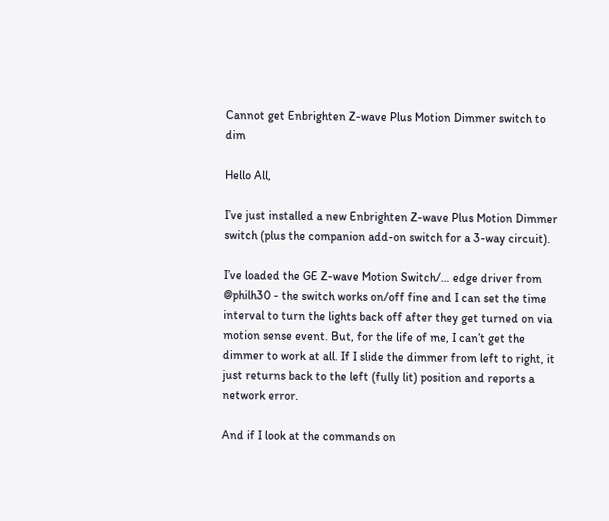Cannot get Enbrighten Z-wave Plus Motion Dimmer switch to dim

Hello All,

I’ve just installed a new Enbrighten Z-wave Plus Motion Dimmer switch (plus the companion add-on switch for a 3-way circuit).

I’ve loaded the GE Z-wave Motion Switch/… edge driver from @philh30 - the switch works on/off fine and I can set the time interval to turn the lights back off after they get turned on via motion sense event. But, for the life of me, I can’t get the dimmer to work at all. If I slide the dimmer from left to right, it just returns back to the left (fully lit) position and reports a network error.

And if I look at the commands on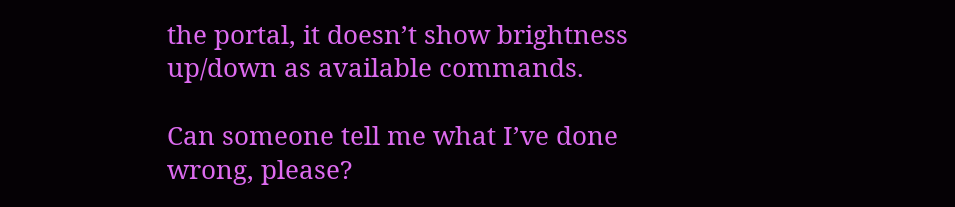the portal, it doesn’t show brightness up/down as available commands.

Can someone tell me what I’ve done wrong, please?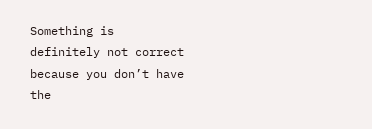Something is definitely not correct because you don’t have the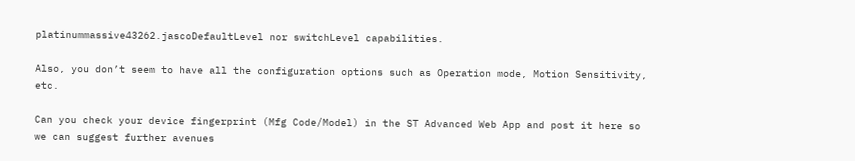platinummassive43262.jascoDefaultLevel nor switchLevel capabilities.

Also, you don’t seem to have all the configuration options such as Operation mode, Motion Sensitivity, etc.

Can you check your device fingerprint (Mfg Code/Model) in the ST Advanced Web App and post it here so we can suggest further avenues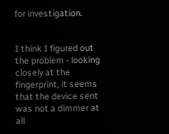for investigation.


I think I figured out the problem - looking closely at the fingerprint, it seems that the device sent was not a dimmer at all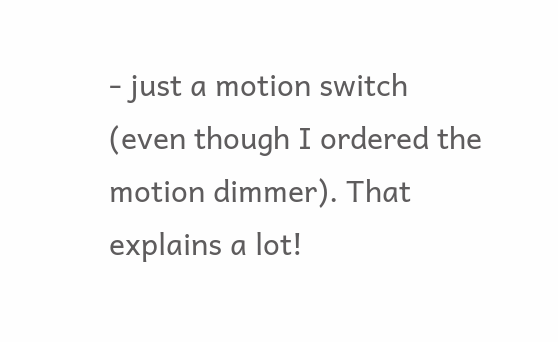- just a motion switch (even though I ordered the motion dimmer). That explains a lot!